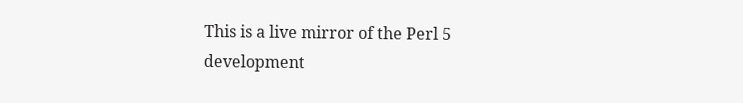This is a live mirror of the Perl 5 development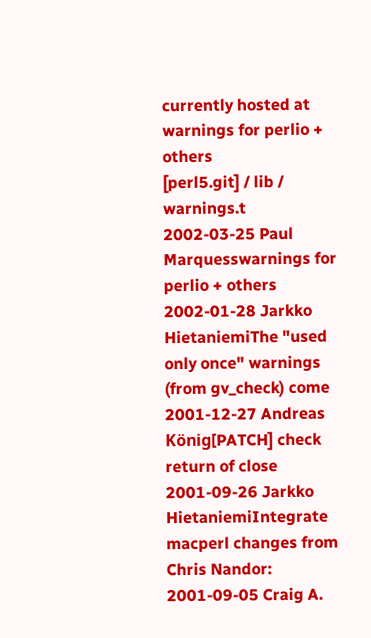currently hosted at
warnings for perlio + others
[perl5.git] / lib / warnings.t
2002-03-25 Paul Marquesswarnings for perlio + others
2002-01-28 Jarkko HietaniemiThe "used only once" warnings (from gv_check) come
2001-12-27 Andreas König[PATCH] check return of close
2001-09-26 Jarkko HietaniemiIntegrate macperl changes from Chris Nandor:
2001-09-05 Craig A.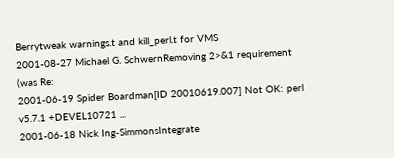Berrytweak warnings.t and kill_perl.t for VMS
2001-08-27 Michael G. SchwernRemoving 2>&1 requirement (was Re:
2001-06-19 Spider Boardman[ID 20010619.007] Not OK: perl v5.7.1 +DEVEL10721 ...
2001-06-18 Nick Ing-SimmonsIntegrate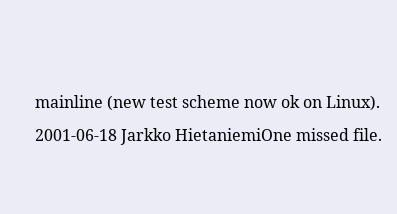mainline (new test scheme now ok on Linux).
2001-06-18 Jarkko HietaniemiOne missed file.